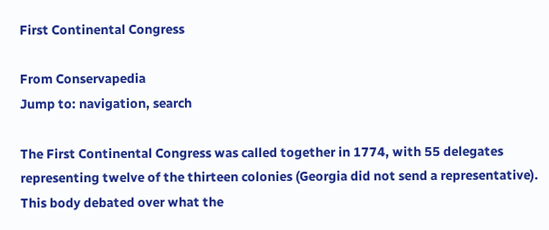First Continental Congress

From Conservapedia
Jump to: navigation, search

The First Continental Congress was called together in 1774, with 55 delegates representing twelve of the thirteen colonies (Georgia did not send a representative). This body debated over what the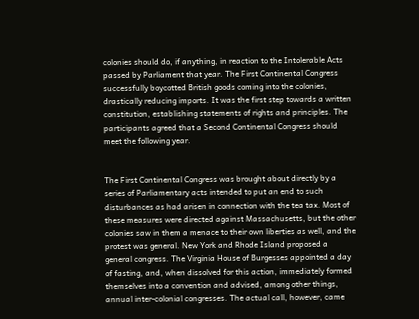colonies should do, if anything, in reaction to the Intolerable Acts passed by Parliament that year. The First Continental Congress successfully boycotted British goods coming into the colonies, drastically reducing imports. It was the first step towards a written constitution, establishing statements of rights and principles. The participants agreed that a Second Continental Congress should meet the following year.


The First Continental Congress was brought about directly by a series of Parliamentary acts intended to put an end to such disturbances as had arisen in connection with the tea tax. Most of these measures were directed against Massachusetts, but the other colonies saw in them a menace to their own liberties as well, and the protest was general. New York and Rhode Island proposed a general congress. The Virginia House of Burgesses appointed a day of fasting, and, when dissolved for this action, immediately formed themselves into a convention and advised, among other things, annual inter-colonial congresses. The actual call, however, came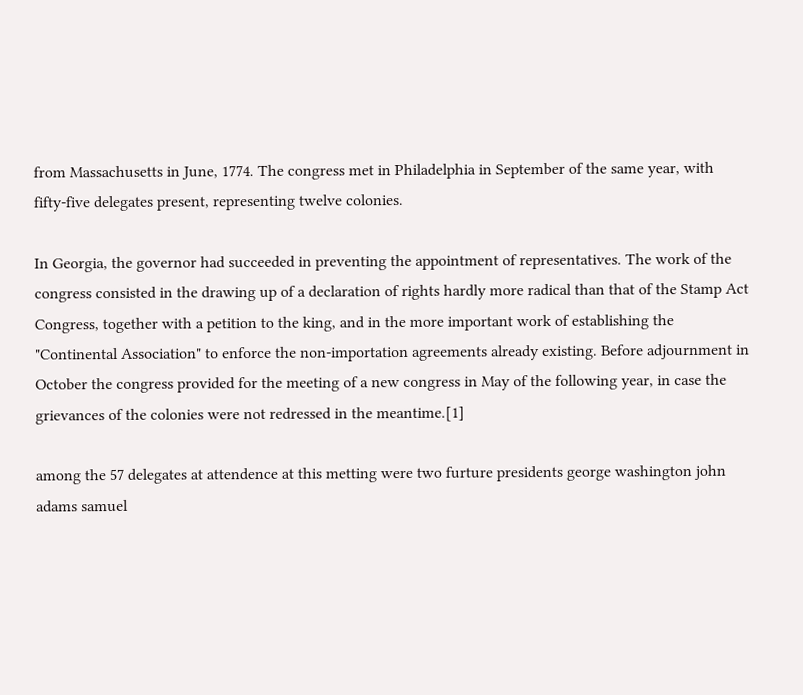from Massachusetts in June, 1774. The congress met in Philadelphia in September of the same year, with fifty-five delegates present, representing twelve colonies.

In Georgia, the governor had succeeded in preventing the appointment of representatives. The work of the congress consisted in the drawing up of a declaration of rights hardly more radical than that of the Stamp Act Congress, together with a petition to the king, and in the more important work of establishing the "Continental Association" to enforce the non-importation agreements already existing. Before adjournment in October the congress provided for the meeting of a new congress in May of the following year, in case the grievances of the colonies were not redressed in the meantime.[1]

among the 57 delegates at attendence at this metting were two furture presidents george washington john adams samuel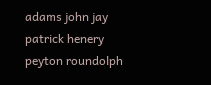adams john jay patrick henery peyton roundolph